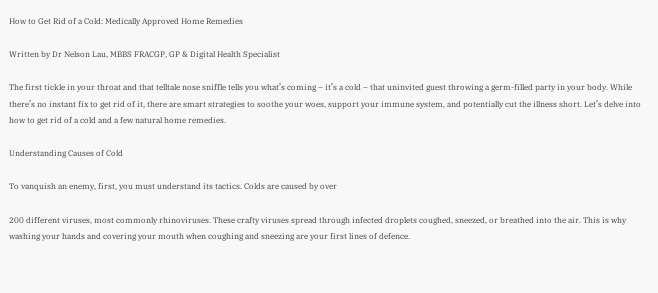How to Get Rid of a Cold: Medically Approved Home Remedies

Written by Dr Nelson Lau, MBBS FRACGP, GP & Digital Health Specialist

The first tickle in your throat and that telltale nose sniffle tells you what’s coming – it’s a cold – that uninvited guest throwing a germ-filled party in your body. While there’s no instant fix to get rid of it, there are smart strategies to soothe your woes, support your immune system, and potentially cut the illness short. Let’s delve into how to get rid of a cold and a few natural home remedies.

Understanding Causes of Cold

To vanquish an enemy, first, you must understand its tactics. Colds are caused by over

200 different viruses, most commonly rhinoviruses. These crafty viruses spread through infected droplets coughed, sneezed, or breathed into the air. This is why washing your hands and covering your mouth when coughing and sneezing are your first lines of defence.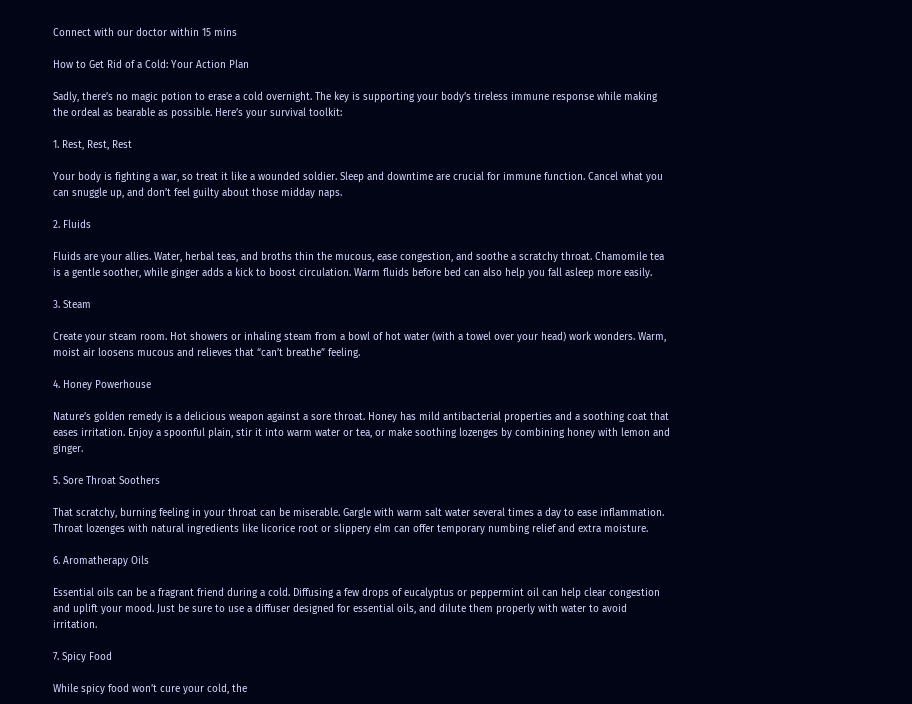Connect with our doctor within 15 mins

How to Get Rid of a Cold: Your Action Plan

Sadly, there’s no magic potion to erase a cold overnight. The key is supporting your body’s tireless immune response while making the ordeal as bearable as possible. Here’s your survival toolkit:

1. Rest, Rest, Rest

Your body is fighting a war, so treat it like a wounded soldier. Sleep and downtime are crucial for immune function. Cancel what you can snuggle up, and don’t feel guilty about those midday naps.

2. Fluids

Fluids are your allies. Water, herbal teas, and broths thin the mucous, ease congestion, and soothe a scratchy throat. Chamomile tea is a gentle soother, while ginger adds a kick to boost circulation. Warm fluids before bed can also help you fall asleep more easily.

3. Steam

Create your steam room. Hot showers or inhaling steam from a bowl of hot water (with a towel over your head) work wonders. Warm, moist air loosens mucous and relieves that “can’t breathe” feeling.

4. Honey Powerhouse

Nature’s golden remedy is a delicious weapon against a sore throat. Honey has mild antibacterial properties and a soothing coat that eases irritation. Enjoy a spoonful plain, stir it into warm water or tea, or make soothing lozenges by combining honey with lemon and ginger.

5. Sore Throat Soothers

That scratchy, burning feeling in your throat can be miserable. Gargle with warm salt water several times a day to ease inflammation. Throat lozenges with natural ingredients like licorice root or slippery elm can offer temporary numbing relief and extra moisture.

6. Aromatherapy Oils

Essential oils can be a fragrant friend during a cold. Diffusing a few drops of eucalyptus or peppermint oil can help clear congestion and uplift your mood. Just be sure to use a diffuser designed for essential oils, and dilute them properly with water to avoid irritation.

7. Spicy Food

While spicy food won’t cure your cold, the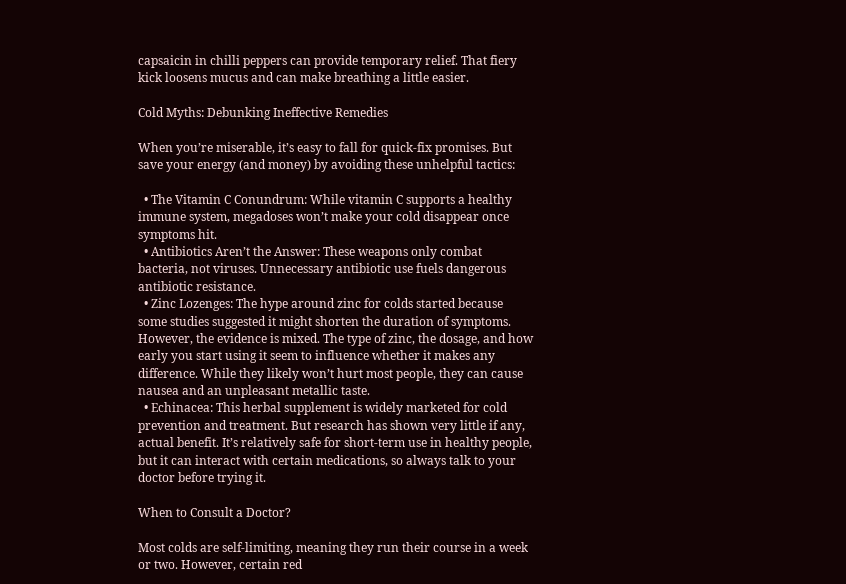capsaicin in chilli peppers can provide temporary relief. That fiery kick loosens mucus and can make breathing a little easier.

Cold Myths: Debunking Ineffective Remedies

When you’re miserable, it’s easy to fall for quick-fix promises. But save your energy (and money) by avoiding these unhelpful tactics:

  • The Vitamin C Conundrum: While vitamin C supports a healthy immune system, megadoses won’t make your cold disappear once symptoms hit.
  • Antibiotics Aren’t the Answer: These weapons only combat bacteria, not viruses. Unnecessary antibiotic use fuels dangerous antibiotic resistance.
  • Zinc Lozenges: The hype around zinc for colds started because some studies suggested it might shorten the duration of symptoms. However, the evidence is mixed. The type of zinc, the dosage, and how early you start using it seem to influence whether it makes any difference. While they likely won’t hurt most people, they can cause nausea and an unpleasant metallic taste.
  • Echinacea: This herbal supplement is widely marketed for cold prevention and treatment. But research has shown very little if any, actual benefit. It’s relatively safe for short-term use in healthy people, but it can interact with certain medications, so always talk to your doctor before trying it.

When to Consult a Doctor?

Most colds are self-limiting, meaning they run their course in a week or two. However, certain red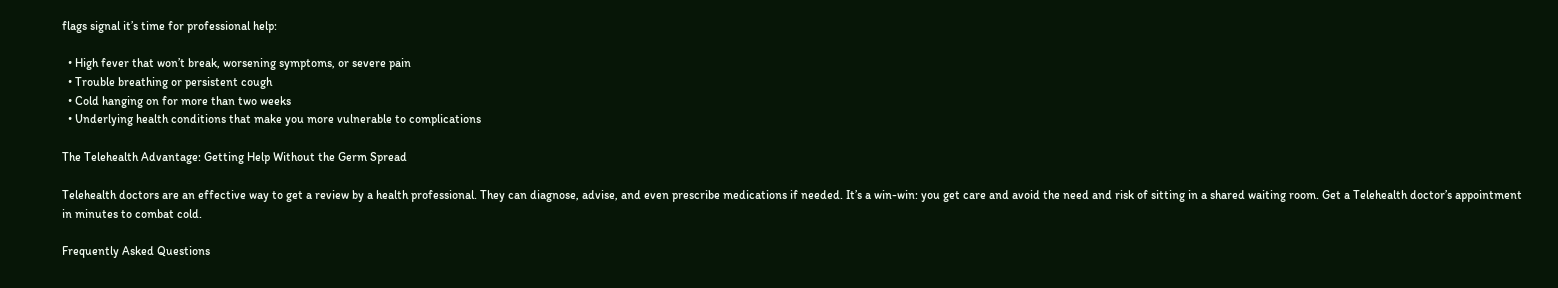flags signal it’s time for professional help:

  • High fever that won’t break, worsening symptoms, or severe pain
  • Trouble breathing or persistent cough
  • Cold hanging on for more than two weeks
  • Underlying health conditions that make you more vulnerable to complications

The Telehealth Advantage: Getting Help Without the Germ Spread

Telehealth doctors are an effective way to get a review by a health professional. They can diagnose, advise, and even prescribe medications if needed. It’s a win-win: you get care and avoid the need and risk of sitting in a shared waiting room. Get a Telehealth doctor’s appointment in minutes to combat cold.

Frequently Asked Questions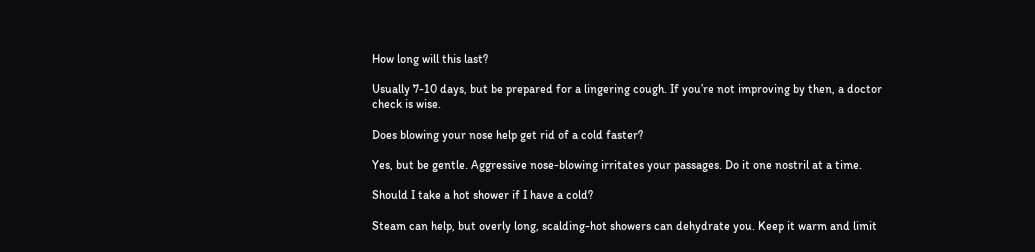How long will this last?

Usually 7-10 days, but be prepared for a lingering cough. If you’re not improving by then, a doctor check is wise.

Does blowing your nose help get rid of a cold faster?

Yes, but be gentle. Aggressive nose-blowing irritates your passages. Do it one nostril at a time.

Should I take a hot shower if I have a cold?

Steam can help, but overly long, scalding-hot showers can dehydrate you. Keep it warm and limit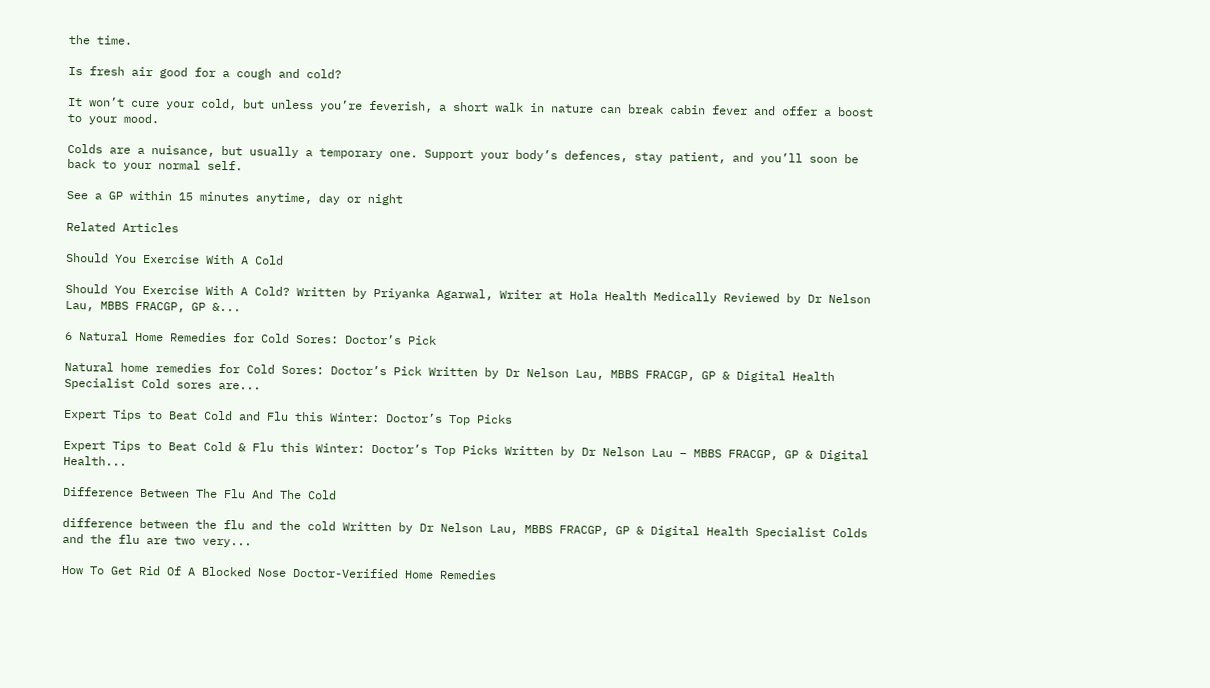the time.

Is fresh air good for a cough and cold?

It won’t cure your cold, but unless you’re feverish, a short walk in nature can break cabin fever and offer a boost to your mood.

Colds are a nuisance, but usually a temporary one. Support your body’s defences, stay patient, and you’ll soon be back to your normal self.

See a GP within 15 minutes anytime, day or night

Related Articles

Should You Exercise With A Cold

Should You Exercise With A Cold? Written by Priyanka Agarwal, Writer at Hola Health Medically Reviewed by Dr Nelson Lau, MBBS FRACGP, GP &...

6 Natural Home Remedies for Cold Sores: Doctor’s Pick

Natural home remedies for Cold Sores: Doctor’s Pick Written by Dr Nelson Lau, MBBS FRACGP, GP & Digital Health Specialist Cold sores are...

Expert Tips to Beat Cold and Flu this Winter: Doctor’s Top Picks

Expert Tips to Beat Cold & Flu this Winter: Doctor’s Top Picks Written by Dr Nelson Lau – MBBS FRACGP, GP & Digital Health...

Difference Between The Flu And The Cold

difference between the flu and the cold Written by Dr Nelson Lau, MBBS FRACGP, GP & Digital Health Specialist Colds and the flu are two very...

How To Get Rid Of A Blocked Nose Doctor-Verified Home Remedies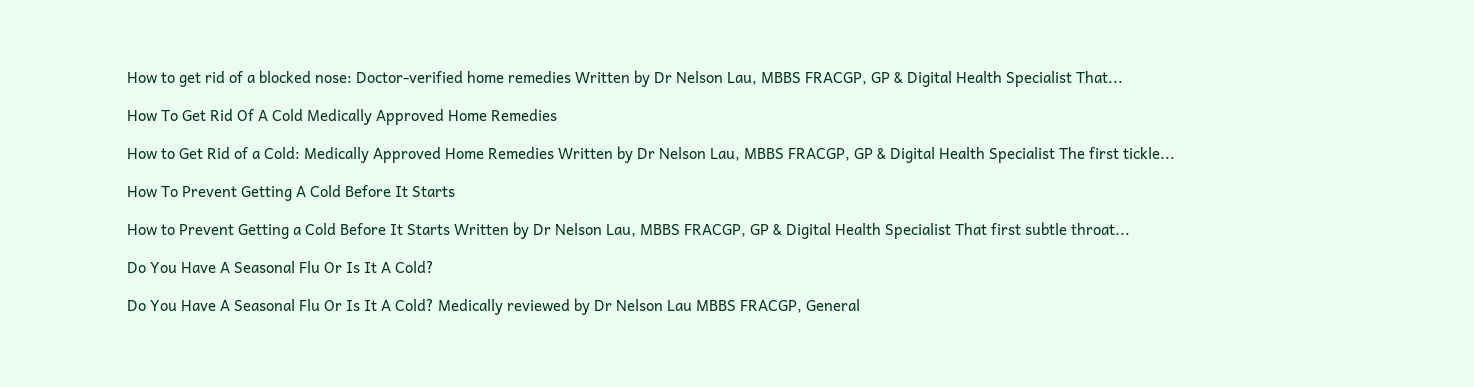How to get rid of a blocked nose: Doctor-verified home remedies Written by Dr Nelson Lau, MBBS FRACGP, GP & Digital Health Specialist That...

How To Get Rid Of A Cold Medically Approved Home Remedies

How to Get Rid of a Cold: Medically Approved Home Remedies Written by Dr Nelson Lau, MBBS FRACGP, GP & Digital Health Specialist The first tickle...

How To Prevent Getting A Cold Before It Starts

How to Prevent Getting a Cold Before It Starts Written by Dr Nelson Lau, MBBS FRACGP, GP & Digital Health Specialist That first subtle throat...

Do You Have A Seasonal Flu Or Is It A Cold?

Do You Have A Seasonal Flu Or Is It A Cold? Medically reviewed by Dr Nelson Lau MBBS FRACGP, General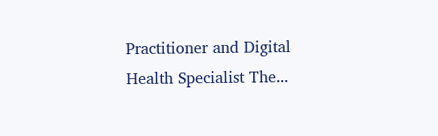Practitioner and Digital Health Specialist The...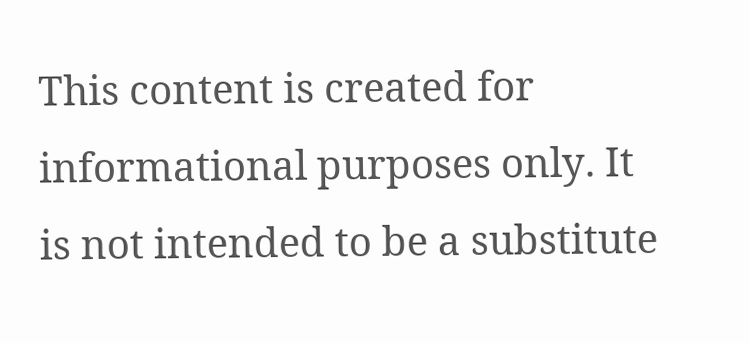This content is created for informational purposes only. It is not intended to be a substitute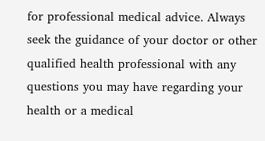for professional medical advice. Always seek the guidance of your doctor or other qualified health professional with any questions you may have regarding your health or a medical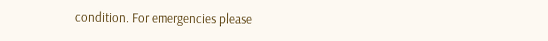condition. For emergencies please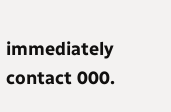immediately contact 000.